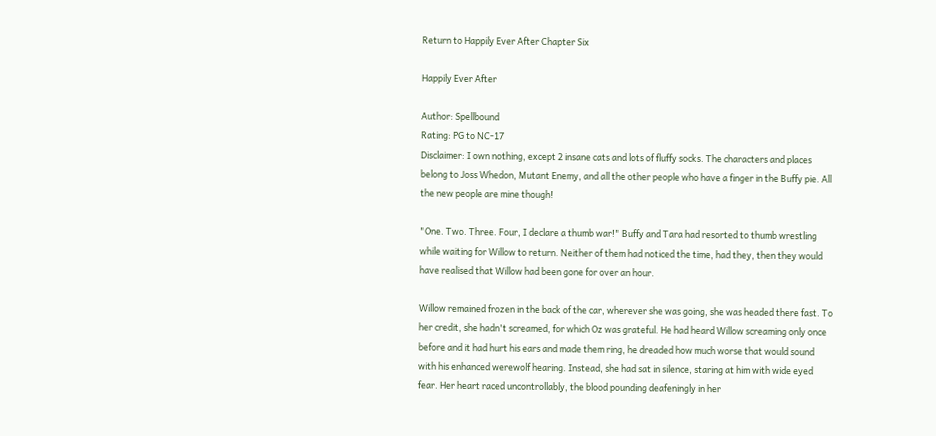Return to Happily Ever After Chapter Six

Happily Ever After

Author: Spellbound
Rating: PG to NC-17
Disclaimer: I own nothing, except 2 insane cats and lots of fluffy socks. The characters and places belong to Joss Whedon, Mutant Enemy, and all the other people who have a finger in the Buffy pie. All the new people are mine though!

"One. Two. Three. Four, I declare a thumb war!" Buffy and Tara had resorted to thumb wrestling while waiting for Willow to return. Neither of them had noticed the time, had they, then they would have realised that Willow had been gone for over an hour.

Willow remained frozen in the back of the car, wherever she was going, she was headed there fast. To her credit, she hadn't screamed, for which Oz was grateful. He had heard Willow screaming only once before and it had hurt his ears and made them ring, he dreaded how much worse that would sound with his enhanced werewolf hearing. Instead, she had sat in silence, staring at him with wide eyed fear. Her heart raced uncontrollably, the blood pounding deafeningly in her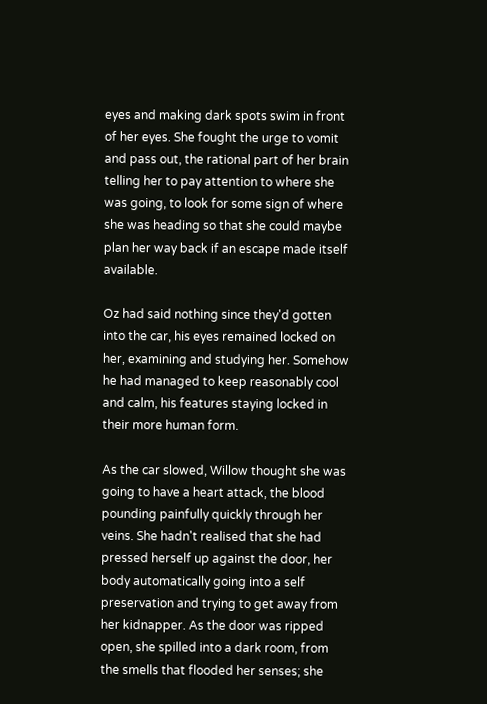eyes and making dark spots swim in front of her eyes. She fought the urge to vomit and pass out, the rational part of her brain telling her to pay attention to where she was going, to look for some sign of where she was heading so that she could maybe plan her way back if an escape made itself available.

Oz had said nothing since they'd gotten into the car, his eyes remained locked on her, examining and studying her. Somehow he had managed to keep reasonably cool and calm, his features staying locked in their more human form.

As the car slowed, Willow thought she was going to have a heart attack, the blood pounding painfully quickly through her veins. She hadn't realised that she had pressed herself up against the door, her body automatically going into a self preservation and trying to get away from her kidnapper. As the door was ripped open, she spilled into a dark room, from the smells that flooded her senses; she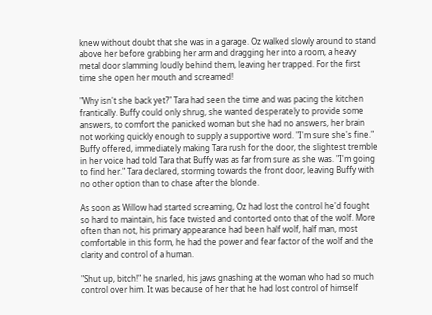knew without doubt that she was in a garage. Oz walked slowly around to stand above her before grabbing her arm and dragging her into a room, a heavy metal door slamming loudly behind them, leaving her trapped. For the first time she open her mouth and screamed!

"Why isn't she back yet?" Tara had seen the time and was pacing the kitchen frantically. Buffy could only shrug, she wanted desperately to provide some answers, to comfort the panicked woman but she had no answers, her brain not working quickly enough to supply a supportive word. "I'm sure she's fine." Buffy offered, immediately making Tara rush for the door, the slightest tremble in her voice had told Tara that Buffy was as far from sure as she was. "I'm going to find her." Tara declared, storming towards the front door, leaving Buffy with no other option than to chase after the blonde.

As soon as Willow had started screaming, Oz had lost the control he'd fought so hard to maintain, his face twisted and contorted onto that of the wolf. More often than not, his primary appearance had been half wolf, half man, most comfortable in this form, he had the power and fear factor of the wolf and the clarity and control of a human.

"Shut up, bitch!" he snarled, his jaws gnashing at the woman who had so much control over him. It was because of her that he had lost control of himself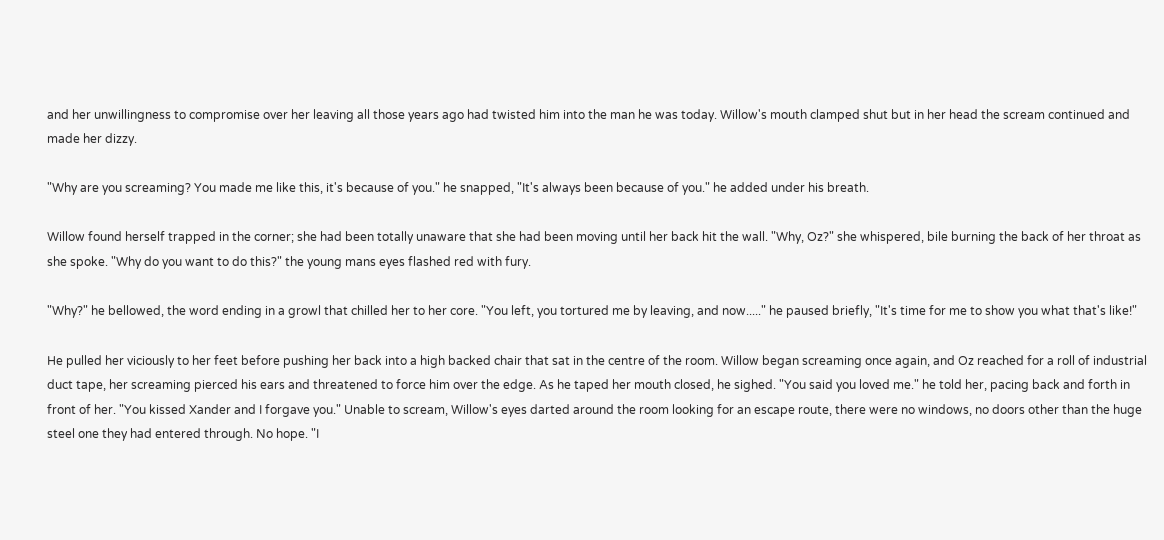and her unwillingness to compromise over her leaving all those years ago had twisted him into the man he was today. Willow's mouth clamped shut but in her head the scream continued and made her dizzy.

"Why are you screaming? You made me like this, it's because of you." he snapped, "It's always been because of you." he added under his breath.

Willow found herself trapped in the corner; she had been totally unaware that she had been moving until her back hit the wall. "Why, Oz?" she whispered, bile burning the back of her throat as she spoke. "Why do you want to do this?" the young mans eyes flashed red with fury.

"Why?" he bellowed, the word ending in a growl that chilled her to her core. "You left, you tortured me by leaving, and now....." he paused briefly, "It's time for me to show you what that's like!"

He pulled her viciously to her feet before pushing her back into a high backed chair that sat in the centre of the room. Willow began screaming once again, and Oz reached for a roll of industrial duct tape, her screaming pierced his ears and threatened to force him over the edge. As he taped her mouth closed, he sighed. "You said you loved me." he told her, pacing back and forth in front of her. "You kissed Xander and I forgave you." Unable to scream, Willow's eyes darted around the room looking for an escape route, there were no windows, no doors other than the huge steel one they had entered through. No hope. "I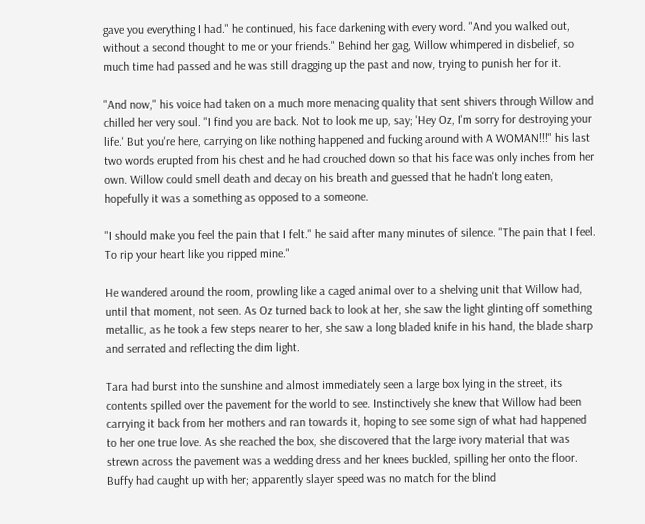gave you everything I had." he continued, his face darkening with every word. "And you walked out, without a second thought to me or your friends." Behind her gag, Willow whimpered in disbelief, so much time had passed and he was still dragging up the past and now, trying to punish her for it.

"And now," his voice had taken on a much more menacing quality that sent shivers through Willow and chilled her very soul. "I find you are back. Not to look me up, say; 'Hey Oz, I'm sorry for destroying your life.' But you're here, carrying on like nothing happened and fucking around with A WOMAN!!!" his last two words erupted from his chest and he had crouched down so that his face was only inches from her own. Willow could smell death and decay on his breath and guessed that he hadn't long eaten, hopefully it was a something as opposed to a someone.

"I should make you feel the pain that I felt." he said after many minutes of silence. "The pain that I feel. To rip your heart like you ripped mine."

He wandered around the room, prowling like a caged animal over to a shelving unit that Willow had, until that moment, not seen. As Oz turned back to look at her, she saw the light glinting off something metallic, as he took a few steps nearer to her, she saw a long bladed knife in his hand, the blade sharp and serrated and reflecting the dim light.

Tara had burst into the sunshine and almost immediately seen a large box lying in the street, its contents spilled over the pavement for the world to see. Instinctively she knew that Willow had been carrying it back from her mothers and ran towards it, hoping to see some sign of what had happened to her one true love. As she reached the box, she discovered that the large ivory material that was strewn across the pavement was a wedding dress and her knees buckled, spilling her onto the floor. Buffy had caught up with her; apparently slayer speed was no match for the blind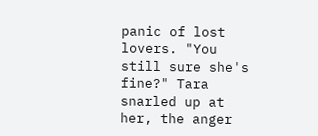panic of lost lovers. "You still sure she's fine?" Tara snarled up at her, the anger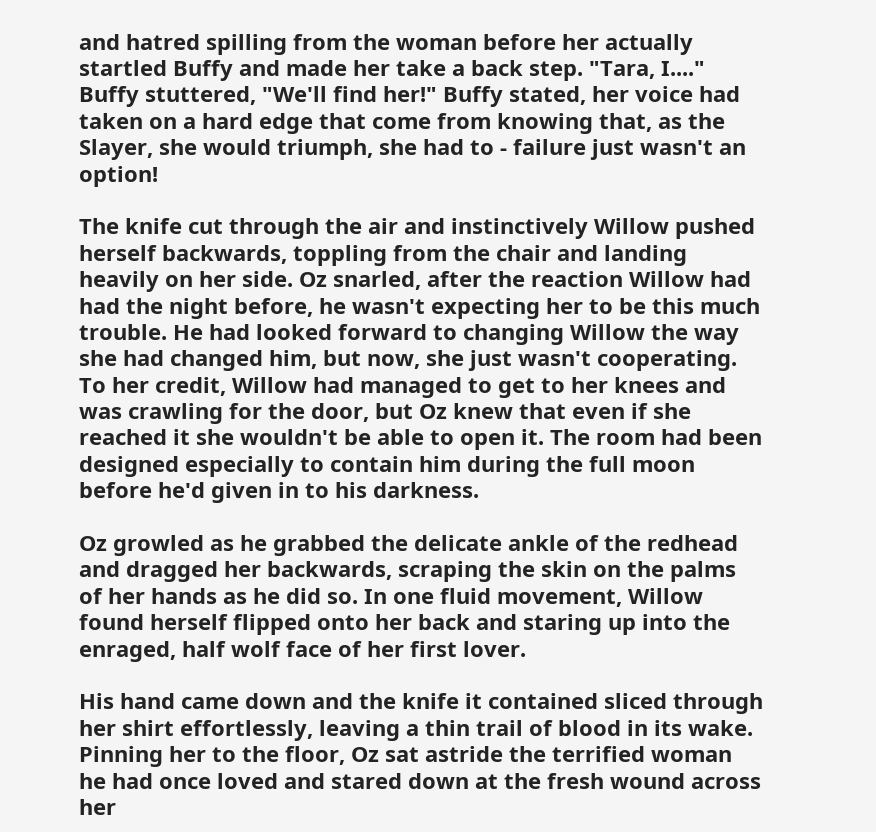and hatred spilling from the woman before her actually startled Buffy and made her take a back step. "Tara, I...." Buffy stuttered, "We'll find her!" Buffy stated, her voice had taken on a hard edge that come from knowing that, as the Slayer, she would triumph, she had to - failure just wasn't an option!

The knife cut through the air and instinctively Willow pushed herself backwards, toppling from the chair and landing heavily on her side. Oz snarled, after the reaction Willow had had the night before, he wasn't expecting her to be this much trouble. He had looked forward to changing Willow the way she had changed him, but now, she just wasn't cooperating. To her credit, Willow had managed to get to her knees and was crawling for the door, but Oz knew that even if she reached it she wouldn't be able to open it. The room had been designed especially to contain him during the full moon before he'd given in to his darkness.

Oz growled as he grabbed the delicate ankle of the redhead and dragged her backwards, scraping the skin on the palms of her hands as he did so. In one fluid movement, Willow found herself flipped onto her back and staring up into the enraged, half wolf face of her first lover.

His hand came down and the knife it contained sliced through her shirt effortlessly, leaving a thin trail of blood in its wake. Pinning her to the floor, Oz sat astride the terrified woman he had once loved and stared down at the fresh wound across her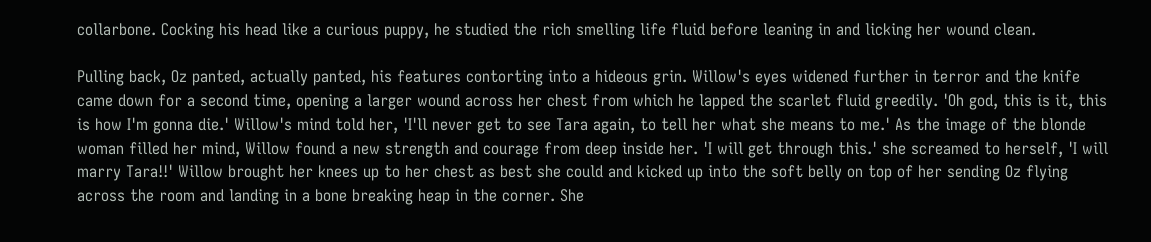collarbone. Cocking his head like a curious puppy, he studied the rich smelling life fluid before leaning in and licking her wound clean.

Pulling back, Oz panted, actually panted, his features contorting into a hideous grin. Willow's eyes widened further in terror and the knife came down for a second time, opening a larger wound across her chest from which he lapped the scarlet fluid greedily. 'Oh god, this is it, this is how I'm gonna die.' Willow's mind told her, 'I'll never get to see Tara again, to tell her what she means to me.' As the image of the blonde woman filled her mind, Willow found a new strength and courage from deep inside her. 'I will get through this.' she screamed to herself, 'I will marry Tara!!' Willow brought her knees up to her chest as best she could and kicked up into the soft belly on top of her sending Oz flying across the room and landing in a bone breaking heap in the corner. She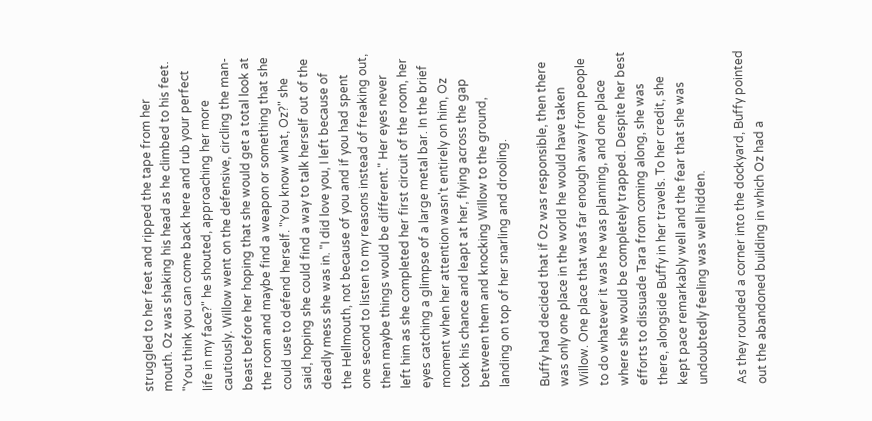struggled to her feet and ripped the tape from her mouth. Oz was shaking his head as he climbed to his feet. "You think you can come back here and rub your perfect life in my face?" he shouted, approaching her more cautiously. Willow went on the defensive, circling the man-beast before her hoping that she would get a total look at the room and maybe find a weapon or something that she could use to defend herself. "You know what, Oz?" she said, hoping she could find a way to talk herself out of the deadly mess she was in. "I did love you, I left because of the Hellmouth, not because of you and if you had spent one second to listen to my reasons instead of freaking out, then maybe things would be different." Her eyes never left him as she completed her first circuit of the room, her eyes catching a glimpse of a large metal bar. In the brief moment when her attention wasn't entirely on him, Oz took his chance and leapt at her, flying across the gap between them and knocking Willow to the ground, landing on top of her snarling and drooling.

Buffy had decided that if Oz was responsible, then there was only one place in the world he would have taken Willow. One place that was far enough away from people to do whatever it was he was planning, and one place where she would be completely trapped. Despite her best efforts to dissuade Tara from coming along, she was there, alongside Buffy in her travels. To her credit, she kept pace remarkably well and the fear that she was undoubtedly feeling was well hidden.

As they rounded a corner into the dockyard, Buffy pointed out the abandoned building in which Oz had a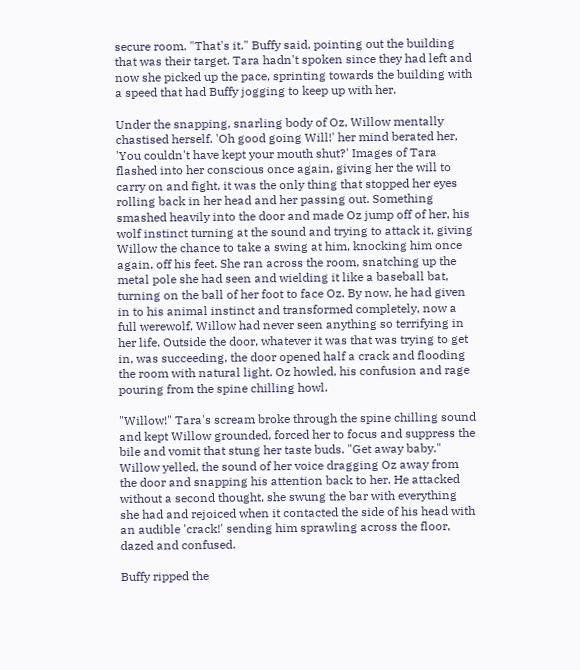secure room. "That's it." Buffy said, pointing out the building that was their target. Tara hadn't spoken since they had left and now she picked up the pace, sprinting towards the building with a speed that had Buffy jogging to keep up with her.

Under the snapping, snarling body of Oz, Willow mentally chastised herself. 'Oh good going Will!' her mind berated her, 'You couldn't have kept your mouth shut?' Images of Tara flashed into her conscious once again, giving her the will to carry on and fight, it was the only thing that stopped her eyes rolling back in her head and her passing out. Something smashed heavily into the door and made Oz jump off of her, his wolf instinct turning at the sound and trying to attack it, giving Willow the chance to take a swing at him, knocking him once again, off his feet. She ran across the room, snatching up the metal pole she had seen and wielding it like a baseball bat, turning on the ball of her foot to face Oz. By now, he had given in to his animal instinct and transformed completely, now a full werewolf, Willow had never seen anything so terrifying in her life. Outside the door, whatever it was that was trying to get in, was succeeding, the door opened half a crack and flooding the room with natural light. Oz howled, his confusion and rage pouring from the spine chilling howl.

"Willow!" Tara's scream broke through the spine chilling sound and kept Willow grounded, forced her to focus and suppress the bile and vomit that stung her taste buds. "Get away baby." Willow yelled, the sound of her voice dragging Oz away from the door and snapping his attention back to her. He attacked without a second thought, she swung the bar with everything she had and rejoiced when it contacted the side of his head with an audible 'crack!' sending him sprawling across the floor, dazed and confused.

Buffy ripped the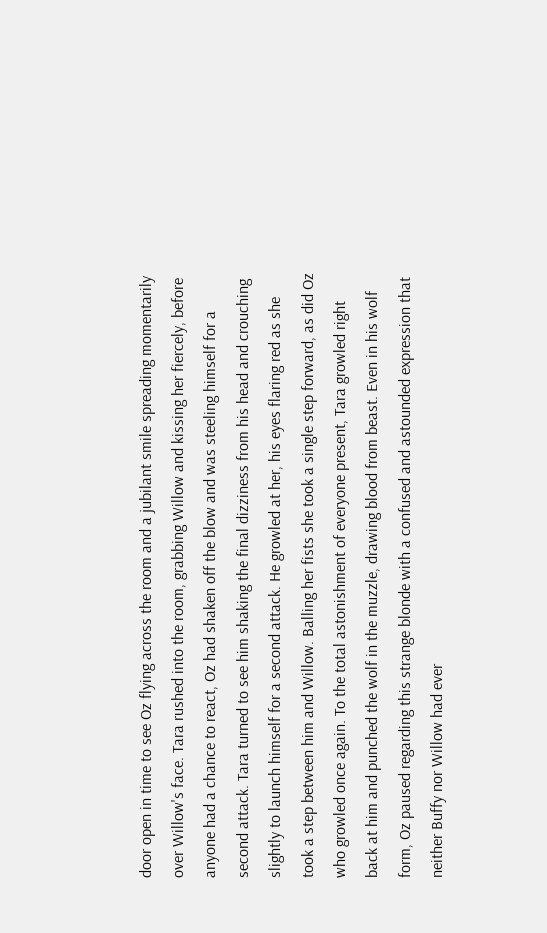door open in time to see Oz flying across the room and a jubilant smile spreading momentarily over Willow's face. Tara rushed into the room, grabbing Willow and kissing her fiercely, before anyone had a chance to react, Oz had shaken off the blow and was steeling himself for a second attack. Tara turned to see him shaking the final dizziness from his head and crouching slightly to launch himself for a second attack. He growled at her, his eyes flaring red as she took a step between him and Willow. Balling her fists she took a single step forward, as did Oz who growled once again. To the total astonishment of everyone present, Tara growled right back at him and punched the wolf in the muzzle, drawing blood from beast. Even in his wolf form, Oz paused regarding this strange blonde with a confused and astounded expression that neither Buffy nor Willow had ever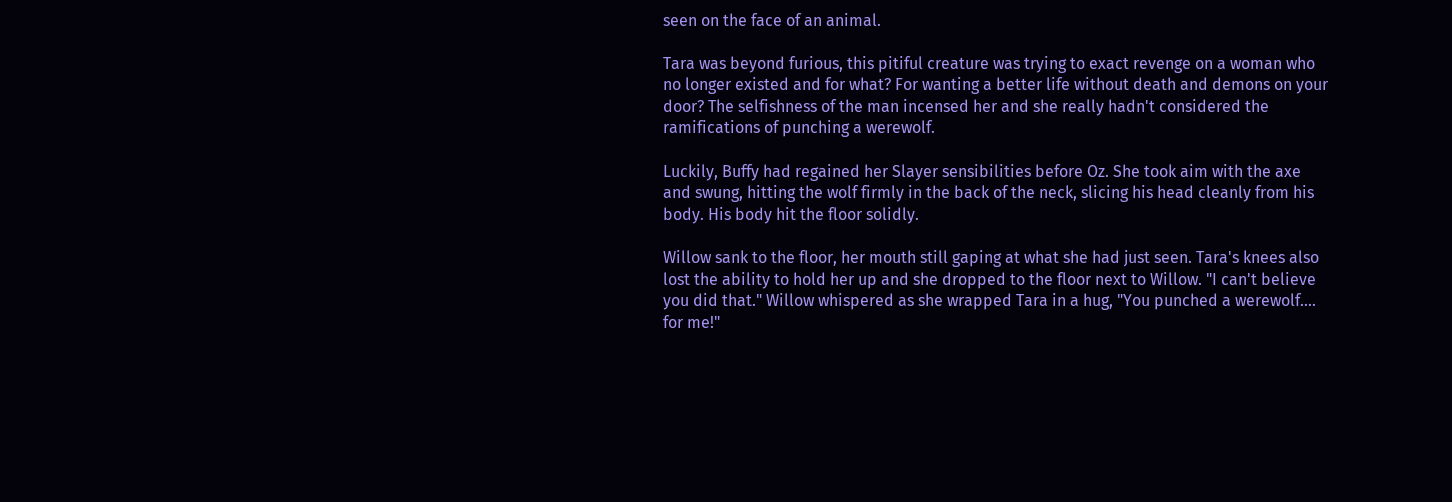seen on the face of an animal.

Tara was beyond furious, this pitiful creature was trying to exact revenge on a woman who no longer existed and for what? For wanting a better life without death and demons on your door? The selfishness of the man incensed her and she really hadn't considered the ramifications of punching a werewolf.

Luckily, Buffy had regained her Slayer sensibilities before Oz. She took aim with the axe and swung, hitting the wolf firmly in the back of the neck, slicing his head cleanly from his body. His body hit the floor solidly.

Willow sank to the floor, her mouth still gaping at what she had just seen. Tara's knees also lost the ability to hold her up and she dropped to the floor next to Willow. "I can't believe you did that." Willow whispered as she wrapped Tara in a hug, "You punched a werewolf.... for me!"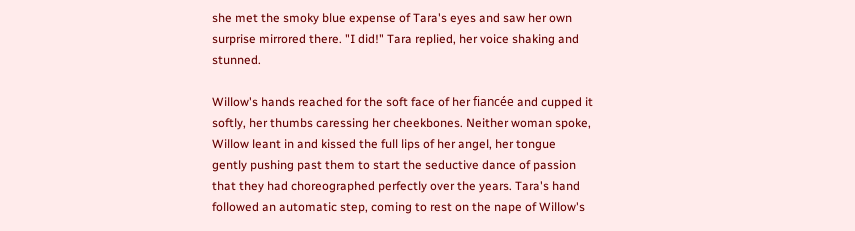she met the smoky blue expense of Tara's eyes and saw her own surprise mirrored there. "I did!" Tara replied, her voice shaking and stunned.

Willow's hands reached for the soft face of her fiancée and cupped it softly, her thumbs caressing her cheekbones. Neither woman spoke, Willow leant in and kissed the full lips of her angel, her tongue gently pushing past them to start the seductive dance of passion that they had choreographed perfectly over the years. Tara's hand followed an automatic step, coming to rest on the nape of Willow's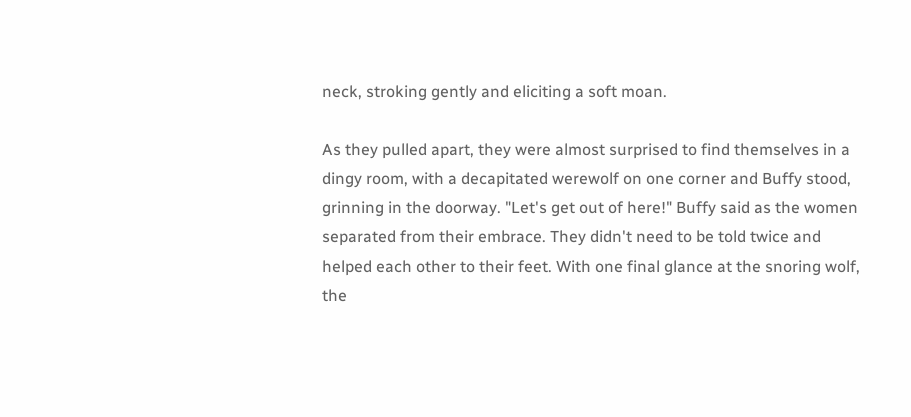neck, stroking gently and eliciting a soft moan.

As they pulled apart, they were almost surprised to find themselves in a dingy room, with a decapitated werewolf on one corner and Buffy stood, grinning in the doorway. "Let's get out of here!" Buffy said as the women separated from their embrace. They didn't need to be told twice and helped each other to their feet. With one final glance at the snoring wolf, the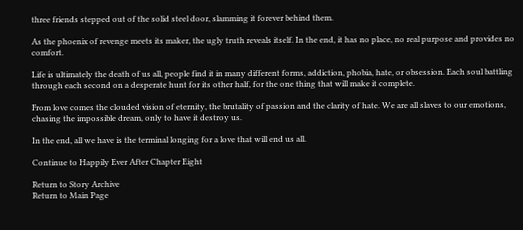three friends stepped out of the solid steel door, slamming it forever behind them.

As the phoenix of revenge meets its maker, the ugly truth reveals itself. In the end, it has no place, no real purpose and provides no comfort.

Life is ultimately the death of us all, people find it in many different forms, addiction, phobia, hate, or obsession. Each soul battling through each second on a desperate hunt for its other half, for the one thing that will make it complete.

From love comes the clouded vision of eternity, the brutality of passion and the clarity of hate. We are all slaves to our emotions, chasing the impossible dream, only to have it destroy us.

In the end, all we have is the terminal longing for a love that will end us all.

Continue to Happily Ever After Chapter Eight

Return to Story Archive
Return to Main Page